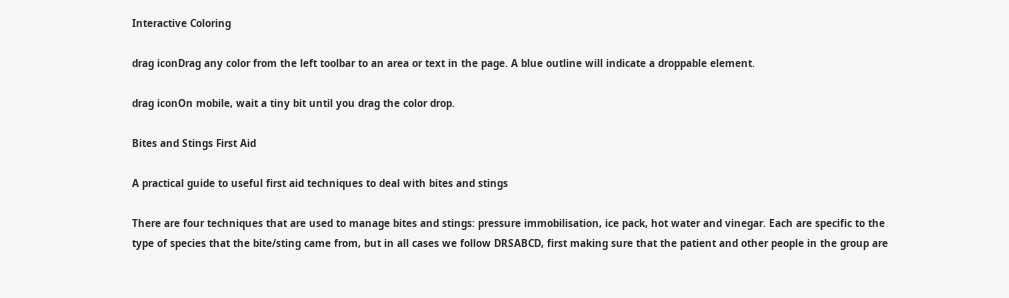Interactive Coloring

drag iconDrag any color from the left toolbar to an area or text in the page. A blue outline will indicate a droppable element.

drag iconOn mobile, wait a tiny bit until you drag the color drop.

Bites and Stings First Aid

A practical guide to useful first aid techniques to deal with bites and stings

There are four techniques that are used to manage bites and stings: pressure immobilisation, ice pack, hot water and vinegar. Each are specific to the type of species that the bite/sting came from, but in all cases we follow DRSABCD, first making sure that the patient and other people in the group are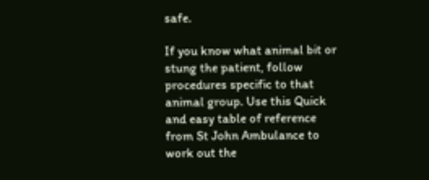safe.

If you know what animal bit or stung the patient, follow procedures specific to that animal group. Use this Quick and easy table of reference from St John Ambulance to work out the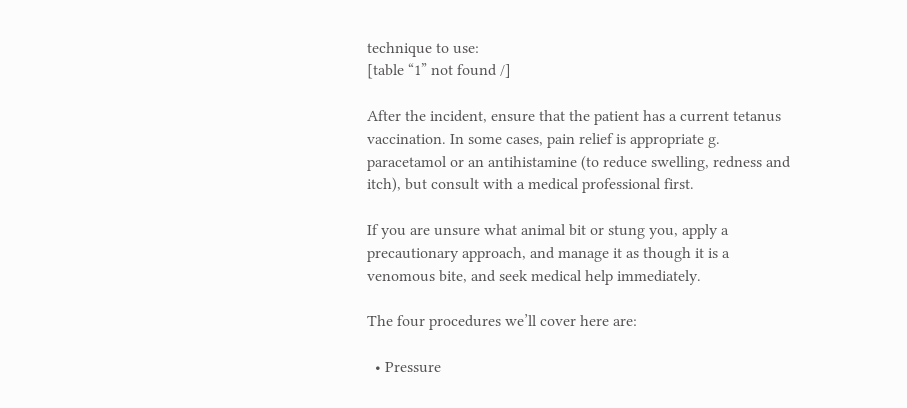technique to use:
[table “1” not found /]

After the incident, ensure that the patient has a current tetanus vaccination. In some cases, pain relief is appropriate g. paracetamol or an antihistamine (to reduce swelling, redness and itch), but consult with a medical professional first.

If you are unsure what animal bit or stung you, apply a precautionary approach, and manage it as though it is a venomous bite, and seek medical help immediately.

The four procedures we’ll cover here are:

  • Pressure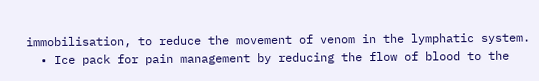immobilisation, to reduce the movement of venom in the lymphatic system.
  • Ice pack for pain management by reducing the flow of blood to the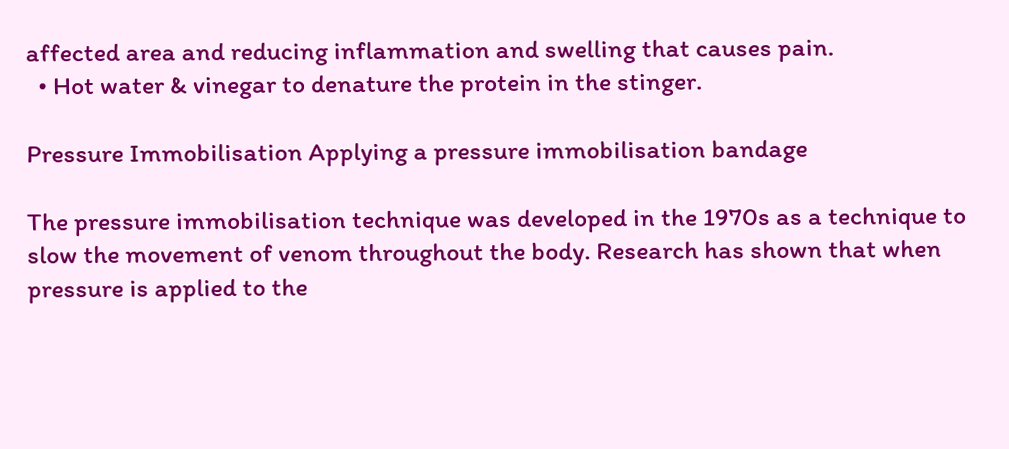affected area and reducing inflammation and swelling that causes pain.
  • Hot water & vinegar to denature the protein in the stinger.

Pressure Immobilisation Applying a pressure immobilisation bandage

The pressure immobilisation technique was developed in the 1970s as a technique to slow the movement of venom throughout the body. Research has shown that when pressure is applied to the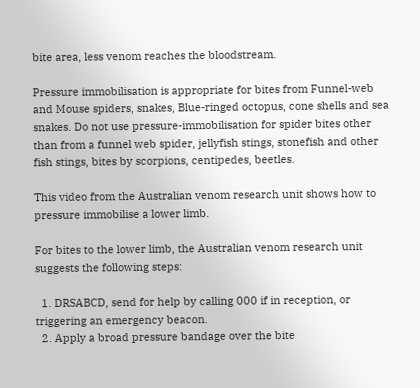bite area, less venom reaches the bloodstream.

Pressure immobilisation is appropriate for bites from Funnel-web and Mouse spiders, snakes, Blue-ringed octopus, cone shells and sea snakes. Do not use pressure-immobilisation for spider bites other than from a funnel web spider, jellyfish stings, stonefish and other fish stings, bites by scorpions, centipedes, beetles.

This video from the Australian venom research unit shows how to pressure immobilise a lower limb.

For bites to the lower limb, the Australian venom research unit suggests the following steps:

  1. DRSABCD, send for help by calling 000 if in reception, or triggering an emergency beacon.
  2. Apply a broad pressure bandage over the bite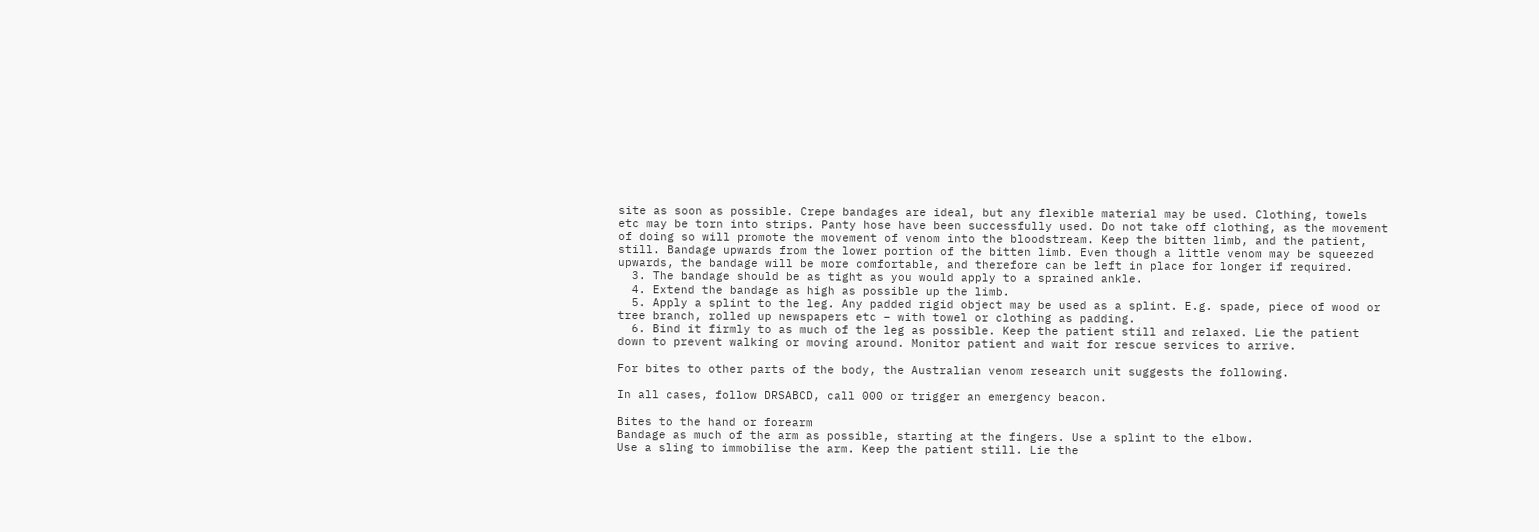site as soon as possible. Crepe bandages are ideal, but any flexible material may be used. Clothing, towels etc may be torn into strips. Panty hose have been successfully used. Do not take off clothing, as the movement of doing so will promote the movement of venom into the bloodstream. Keep the bitten limb, and the patient, still. Bandage upwards from the lower portion of the bitten limb. Even though a little venom may be squeezed upwards, the bandage will be more comfortable, and therefore can be left in place for longer if required.
  3. The bandage should be as tight as you would apply to a sprained ankle.
  4. Extend the bandage as high as possible up the limb.
  5. Apply a splint to the leg. Any padded rigid object may be used as a splint. E.g. spade, piece of wood or tree branch, rolled up newspapers etc – with towel or clothing as padding.
  6. Bind it firmly to as much of the leg as possible. Keep the patient still and relaxed. Lie the patient down to prevent walking or moving around. Monitor patient and wait for rescue services to arrive.

For bites to other parts of the body, the Australian venom research unit suggests the following.

In all cases, follow DRSABCD, call 000 or trigger an emergency beacon.

Bites to the hand or forearm
Bandage as much of the arm as possible, starting at the fingers. Use a splint to the elbow.
Use a sling to immobilise the arm. Keep the patient still. Lie the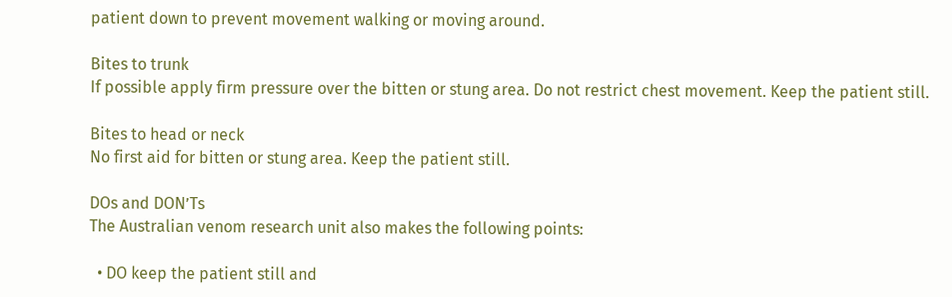patient down to prevent movement walking or moving around.

Bites to trunk
If possible apply firm pressure over the bitten or stung area. Do not restrict chest movement. Keep the patient still.

Bites to head or neck
No first aid for bitten or stung area. Keep the patient still.

DOs and DON’Ts
The Australian venom research unit also makes the following points:

  • DO keep the patient still and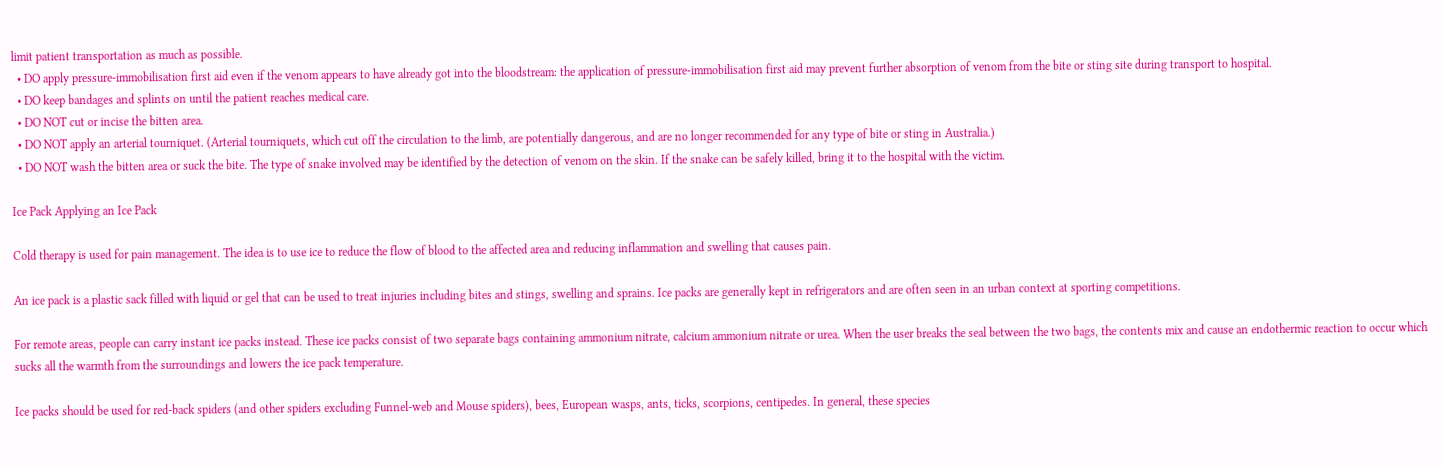limit patient transportation as much as possible.
  • DO apply pressure-immobilisation first aid even if the venom appears to have already got into the bloodstream: the application of pressure-immobilisation first aid may prevent further absorption of venom from the bite or sting site during transport to hospital.
  • DO keep bandages and splints on until the patient reaches medical care.
  • DO NOT cut or incise the bitten area.
  • DO NOT apply an arterial tourniquet. (Arterial tourniquets, which cut off the circulation to the limb, are potentially dangerous, and are no longer recommended for any type of bite or sting in Australia.)
  • DO NOT wash the bitten area or suck the bite. The type of snake involved may be identified by the detection of venom on the skin. If the snake can be safely killed, bring it to the hospital with the victim.

Ice Pack Applying an Ice Pack

Cold therapy is used for pain management. The idea is to use ice to reduce the flow of blood to the affected area and reducing inflammation and swelling that causes pain.

An ice pack is a plastic sack filled with liquid or gel that can be used to treat injuries including bites and stings, swelling and sprains. Ice packs are generally kept in refrigerators and are often seen in an urban context at sporting competitions.

For remote areas, people can carry instant ice packs instead. These ice packs consist of two separate bags containing ammonium nitrate, calcium ammonium nitrate or urea. When the user breaks the seal between the two bags, the contents mix and cause an endothermic reaction to occur which sucks all the warmth from the surroundings and lowers the ice pack temperature.

Ice packs should be used for red-back spiders (and other spiders excluding Funnel-web and Mouse spiders), bees, European wasps, ants, ticks, scorpions, centipedes. In general, these species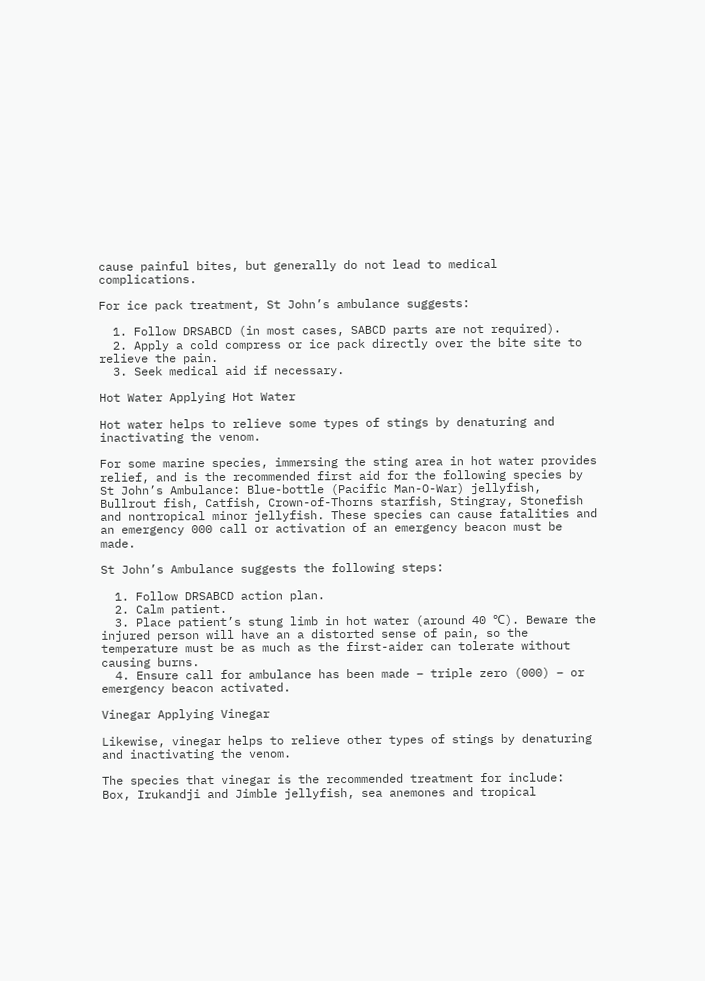cause painful bites, but generally do not lead to medical complications.

For ice pack treatment, St John’s ambulance suggests:

  1. Follow DRSABCD (in most cases, SABCD parts are not required).
  2. Apply a cold compress or ice pack directly over the bite site to relieve the pain.
  3. Seek medical aid if necessary.

Hot Water Applying Hot Water

Hot water helps to relieve some types of stings by denaturing and inactivating the venom.

For some marine species, immersing the sting area in hot water provides relief, and is the recommended first aid for the following species by St John’s Ambulance: Blue-bottle (Pacific Man-O-War) jellyfish, Bullrout fish, Catfish, Crown-of-Thorns starfish, Stingray, Stonefish and nontropical minor jellyfish. These species can cause fatalities and an emergency 000 call or activation of an emergency beacon must be made.

St John’s Ambulance suggests the following steps:

  1. Follow DRSABCD action plan.
  2. Calm patient.
  3. Place patient’s stung limb in hot water (around 40 ℃). Beware the injured person will have an a distorted sense of pain, so the temperature must be as much as the first-aider can tolerate without causing burns.
  4. Ensure call for ambulance has been made – triple zero (000) – or emergency beacon activated.

Vinegar Applying Vinegar

Likewise, vinegar helps to relieve other types of stings by denaturing and inactivating the venom.

The species that vinegar is the recommended treatment for include:
Box, Irukandji and Jimble jellyfish, sea anemones and tropical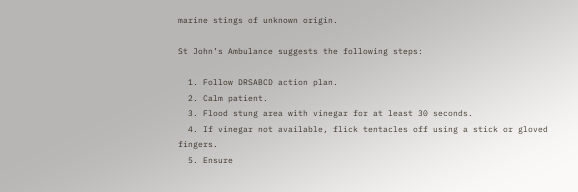marine stings of unknown origin.

St John’s Ambulance suggests the following steps:

  1. Follow DRSABCD action plan.
  2. Calm patient.
  3. Flood stung area with vinegar for at least 30 seconds.
  4. If vinegar not available, flick tentacles off using a stick or gloved fingers.
  5. Ensure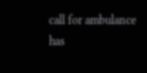call for ambulance has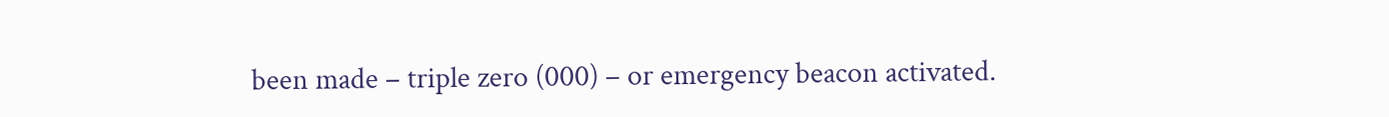been made – triple zero (000) – or emergency beacon activated.